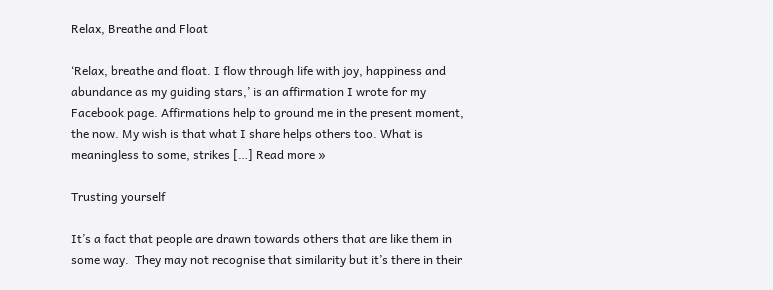Relax, Breathe and Float

‘Relax, breathe and float. I flow through life with joy, happiness and abundance as my guiding stars,’ is an affirmation I wrote for my Facebook page. Affirmations help to ground me in the present moment, the now. My wish is that what I share helps others too. What is meaningless to some, strikes […] Read more »

Trusting yourself

It’s a fact that people are drawn towards others that are like them in some way.  They may not recognise that similarity but it’s there in their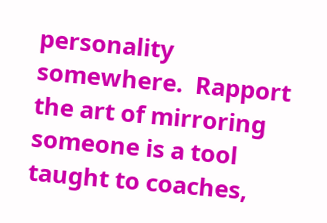personality somewhere.  Rapport the art of mirroring someone is a tool taught to coaches,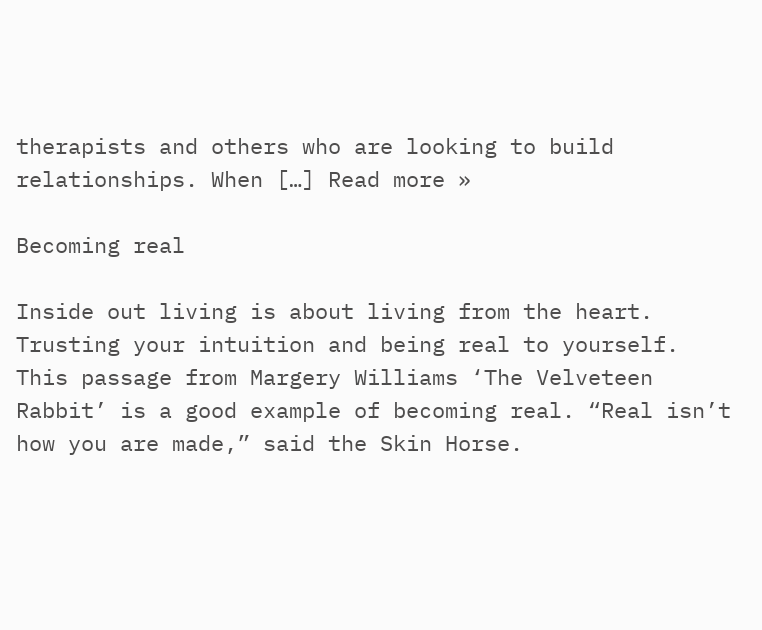therapists and others who are looking to build relationships. When […] Read more »

Becoming real

Inside out living is about living from the heart.  Trusting your intuition and being real to yourself.  This passage from Margery Williams ‘The Velveteen Rabbit’ is a good example of becoming real. “Real isn’t how you are made,” said the Skin Horse.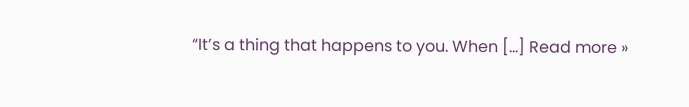“It’s a thing that happens to you. When […] Read more »